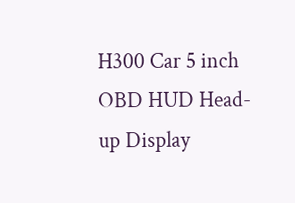H300 Car 5 inch OBD HUD Head-up Display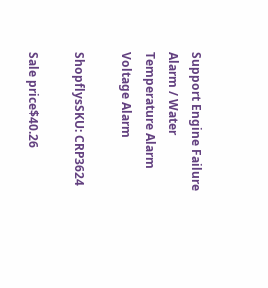Support Engine Failure Alarm / Water Temperature Alarm Voltage Alarm

ShopflysSKU: CRP3624

Sale price$40.26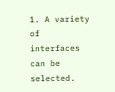1. A variety of interfaces can be selected.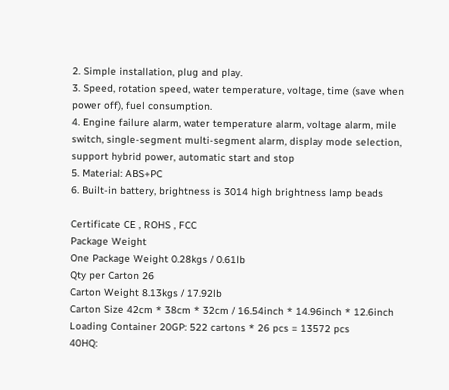2. Simple installation, plug and play.
3. Speed, rotation speed, water temperature, voltage, time (save when power off), fuel consumption.
4. Engine failure alarm, water temperature alarm, voltage alarm, mile switch, single-segment multi-segment alarm, display mode selection, support hybrid power, automatic start and stop
5. Material: ABS+PC
6. Built-in battery, brightness is 3014 high brightness lamp beads

Certificate CE , ROHS , FCC
Package Weight
One Package Weight 0.28kgs / 0.61lb
Qty per Carton 26
Carton Weight 8.13kgs / 17.92lb
Carton Size 42cm * 38cm * 32cm / 16.54inch * 14.96inch * 12.6inch
Loading Container 20GP: 522 cartons * 26 pcs = 13572 pcs
40HQ: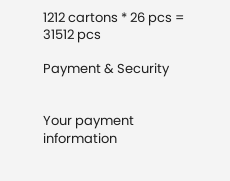1212 cartons * 26 pcs = 31512 pcs

Payment & Security


Your payment information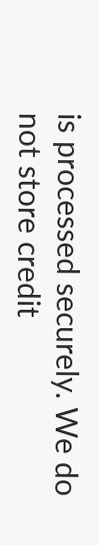is processed securely. We do not store credit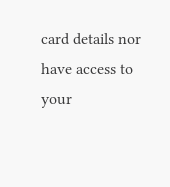card details nor have access to your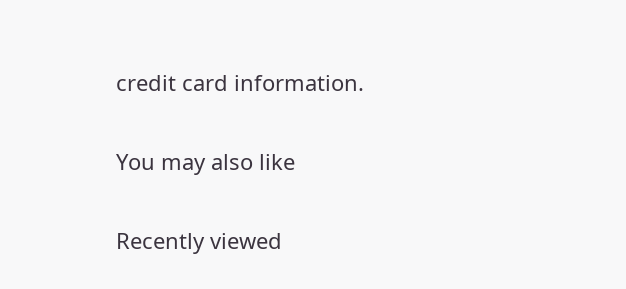credit card information.

You may also like

Recently viewed